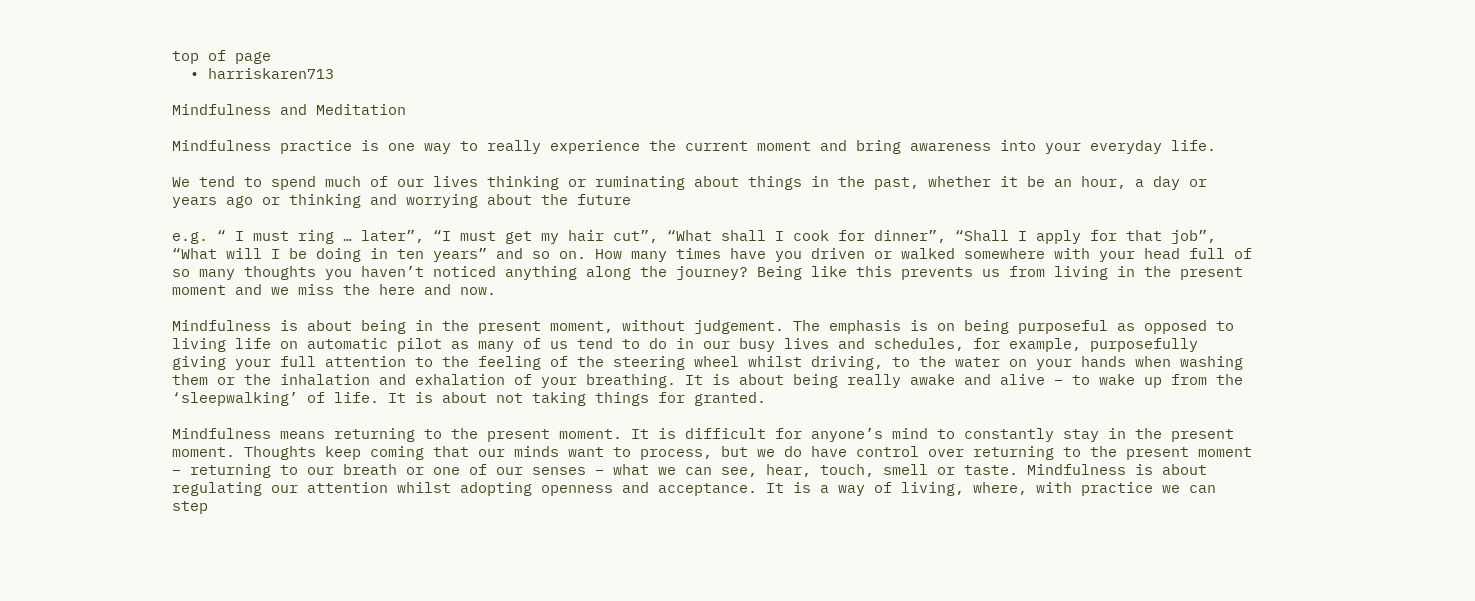top of page
  • harriskaren713

Mindfulness and Meditation

Mindfulness practice is one way to really experience the current moment and bring awareness into your everyday life.

We tend to spend much of our lives thinking or ruminating about things in the past, whether it be an hour, a day or years ago or thinking and worrying about the future

e.g. “ I must ring … later”, “I must get my hair cut”, “What shall I cook for dinner”, “Shall I apply for that job”, “What will I be doing in ten years” and so on. How many times have you driven or walked somewhere with your head full of so many thoughts you haven’t noticed anything along the journey? Being like this prevents us from living in the present moment and we miss the here and now.

Mindfulness is about being in the present moment, without judgement. The emphasis is on being purposeful as opposed to living life on automatic pilot as many of us tend to do in our busy lives and schedules, for example, purposefully giving your full attention to the feeling of the steering wheel whilst driving, to the water on your hands when washing them or the inhalation and exhalation of your breathing. It is about being really awake and alive – to wake up from the ‘sleepwalking’ of life. It is about not taking things for granted.

Mindfulness means returning to the present moment. It is difficult for anyone’s mind to constantly stay in the present moment. Thoughts keep coming that our minds want to process, but we do have control over returning to the present moment – returning to our breath or one of our senses – what we can see, hear, touch, smell or taste. Mindfulness is about regulating our attention whilst adopting openness and acceptance. It is a way of living, where, with practice we can step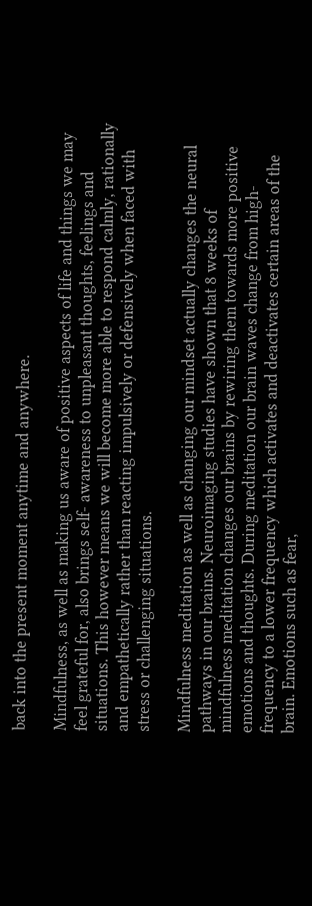back into the present moment anytime and anywhere.

Mindfulness, as well as making us aware of positive aspects of life and things we may feel grateful for, also brings self- awareness to unpleasant thoughts, feelings and situations. This however means we will become more able to respond calmly, rationally and empathetically rather than reacting impulsively or defensively when faced with stress or challenging situations.

Mindfulness meditation as well as changing our mindset actually changes the neural pathways in our brains. Neuroimaging studies have shown that 8 weeks of mindfulness meditation changes our brains by rewiring them towards more positive emotions and thoughts. During meditation our brain waves change from high-frequency to a lower frequency which activates and deactivates certain areas of the brain. Emotions such as fear,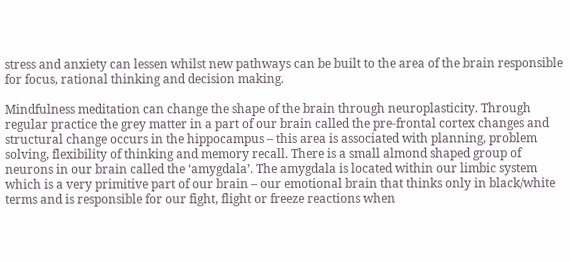stress and anxiety can lessen whilst new pathways can be built to the area of the brain responsible for focus, rational thinking and decision making.

Mindfulness meditation can change the shape of the brain through neuroplasticity. Through regular practice the grey matter in a part of our brain called the pre-frontal cortex changes and structural change occurs in the hippocampus – this area is associated with planning, problem solving, flexibility of thinking and memory recall. There is a small almond shaped group of neurons in our brain called the ‘amygdala’. The amygdala is located within our limbic system which is a very primitive part of our brain – our emotional brain that thinks only in black/white terms and is responsible for our fight, flight or freeze reactions when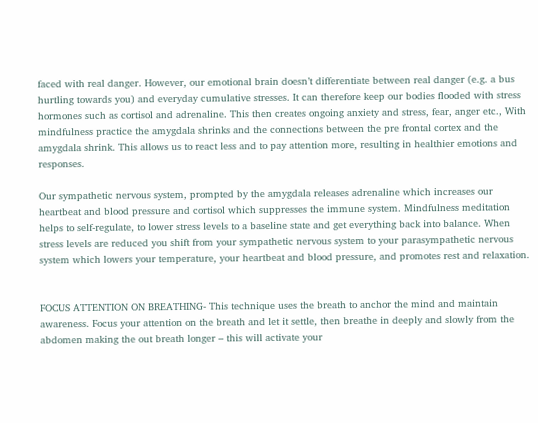faced with real danger. However, our emotional brain doesn’t differentiate between real danger (e.g. a bus hurtling towards you) and everyday cumulative stresses. It can therefore keep our bodies flooded with stress hormones such as cortisol and adrenaline. This then creates ongoing anxiety and stress, fear, anger etc., With mindfulness practice the amygdala shrinks and the connections between the pre frontal cortex and the amygdala shrink. This allows us to react less and to pay attention more, resulting in healthier emotions and responses.

Our sympathetic nervous system, prompted by the amygdala releases adrenaline which increases our heartbeat and blood pressure and cortisol which suppresses the immune system. Mindfulness meditation helps to self-regulate, to lower stress levels to a baseline state and get everything back into balance. When stress levels are reduced you shift from your sympathetic nervous system to your parasympathetic nervous system which lowers your temperature, your heartbeat and blood pressure, and promotes rest and relaxation.


FOCUS ATTENTION ON BREATHING- This technique uses the breath to anchor the mind and maintain awareness. Focus your attention on the breath and let it settle, then breathe in deeply and slowly from the abdomen making the out breath longer – this will activate your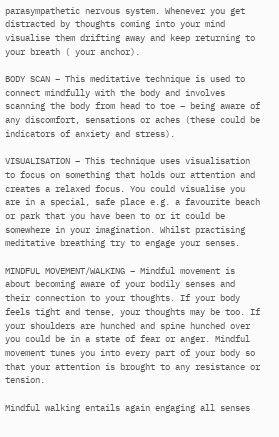parasympathetic nervous system. Whenever you get distracted by thoughts coming into your mind visualise them drifting away and keep returning to your breath ( your anchor).

BODY SCAN – This meditative technique is used to connect mindfully with the body and involves scanning the body from head to toe – being aware of any discomfort, sensations or aches (these could be indicators of anxiety and stress).

VISUALISATION – This technique uses visualisation to focus on something that holds our attention and creates a relaxed focus. You could visualise you are in a special, safe place e.g. a favourite beach or park that you have been to or it could be somewhere in your imagination. Whilst practising meditative breathing try to engage your senses.

MINDFUL MOVEMENT/WALKING – Mindful movement is about becoming aware of your bodily senses and their connection to your thoughts. If your body feels tight and tense, your thoughts may be too. If your shoulders are hunched and spine hunched over you could be in a state of fear or anger. Mindful movement tunes you into every part of your body so that your attention is brought to any resistance or tension.

Mindful walking entails again engaging all senses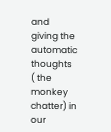and giving the automatic thoughts ( the monkey chatter) in our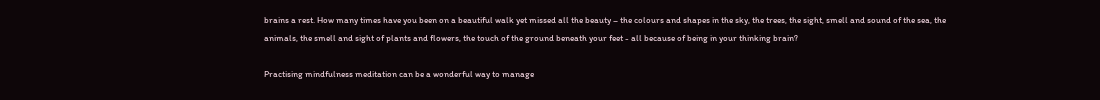brains a rest. How many times have you been on a beautiful walk yet missed all the beauty – the colours and shapes in the sky, the trees, the sight, smell and sound of the sea, the animals, the smell and sight of plants and flowers, the touch of the ground beneath your feet - all because of being in your thinking brain?

Practising mindfulness meditation can be a wonderful way to manage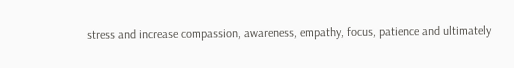stress and increase compassion, awareness, empathy, focus, patience and ultimately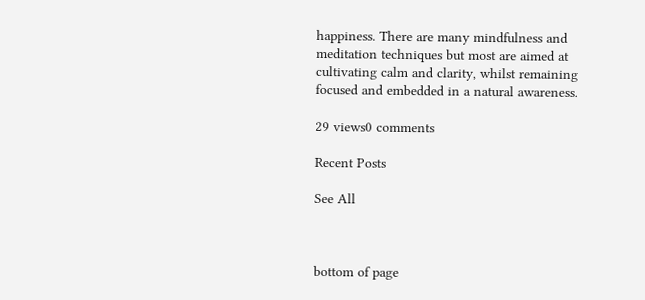happiness. There are many mindfulness and meditation techniques but most are aimed at cultivating calm and clarity, whilst remaining focused and embedded in a natural awareness.

29 views0 comments

Recent Posts

See All



bottom of page